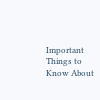Important Things to Know About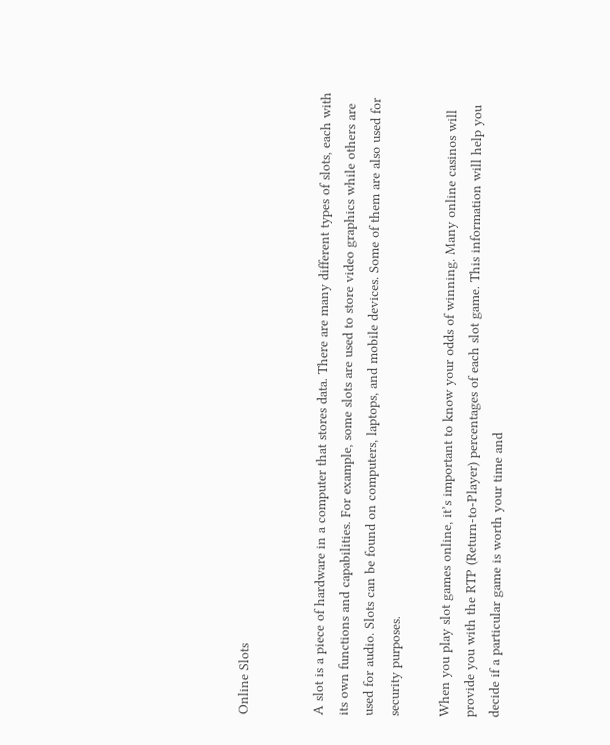Online Slots


A slot is a piece of hardware in a computer that stores data. There are many different types of slots, each with its own functions and capabilities. For example, some slots are used to store video graphics while others are used for audio. Slots can be found on computers, laptops, and mobile devices. Some of them are also used for security purposes.

When you play slot games online, it’s important to know your odds of winning. Many online casinos will provide you with the RTP (Return-to-Player) percentages of each slot game. This information will help you decide if a particular game is worth your time and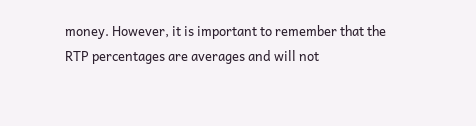money. However, it is important to remember that the RTP percentages are averages and will not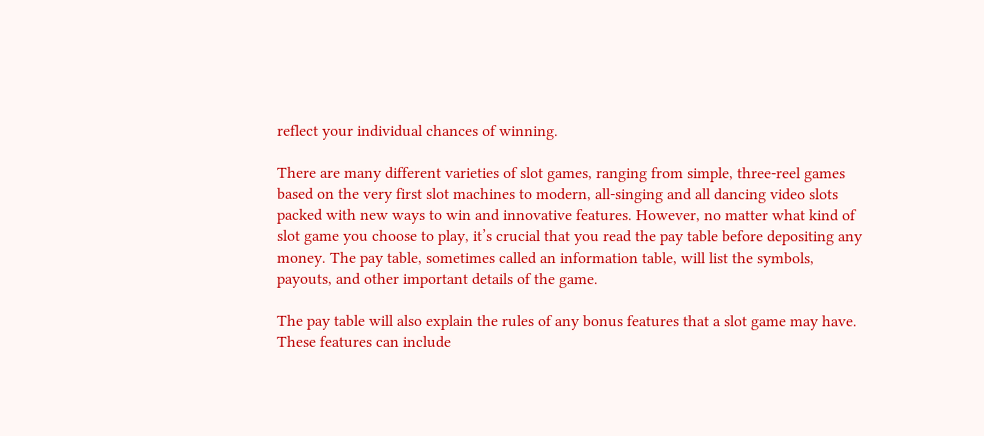reflect your individual chances of winning.

There are many different varieties of slot games, ranging from simple, three-reel games based on the very first slot machines to modern, all-singing and all dancing video slots packed with new ways to win and innovative features. However, no matter what kind of slot game you choose to play, it’s crucial that you read the pay table before depositing any money. The pay table, sometimes called an information table, will list the symbols, payouts, and other important details of the game.

The pay table will also explain the rules of any bonus features that a slot game may have. These features can include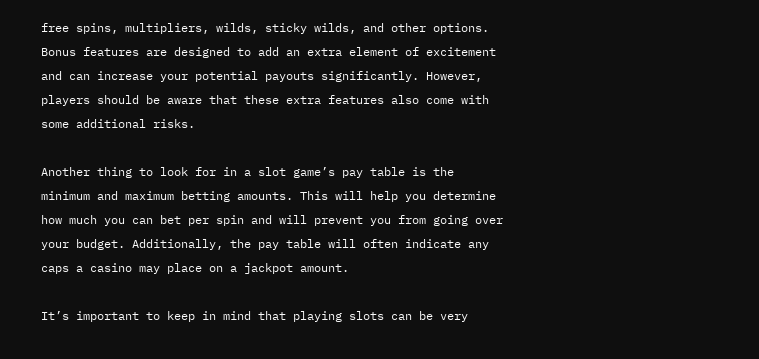free spins, multipliers, wilds, sticky wilds, and other options. Bonus features are designed to add an extra element of excitement and can increase your potential payouts significantly. However, players should be aware that these extra features also come with some additional risks.

Another thing to look for in a slot game’s pay table is the minimum and maximum betting amounts. This will help you determine how much you can bet per spin and will prevent you from going over your budget. Additionally, the pay table will often indicate any caps a casino may place on a jackpot amount.

It’s important to keep in mind that playing slots can be very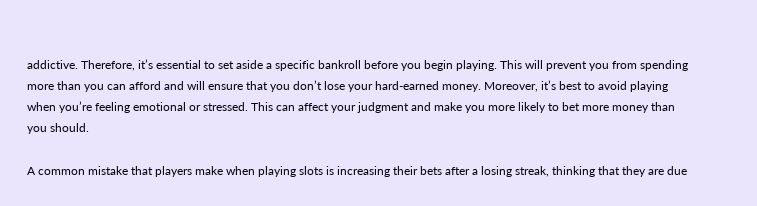addictive. Therefore, it’s essential to set aside a specific bankroll before you begin playing. This will prevent you from spending more than you can afford and will ensure that you don’t lose your hard-earned money. Moreover, it’s best to avoid playing when you’re feeling emotional or stressed. This can affect your judgment and make you more likely to bet more money than you should.

A common mistake that players make when playing slots is increasing their bets after a losing streak, thinking that they are due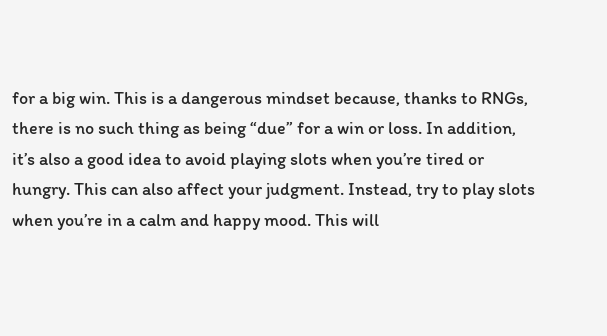for a big win. This is a dangerous mindset because, thanks to RNGs, there is no such thing as being “due” for a win or loss. In addition, it’s also a good idea to avoid playing slots when you’re tired or hungry. This can also affect your judgment. Instead, try to play slots when you’re in a calm and happy mood. This will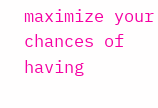maximize your chances of having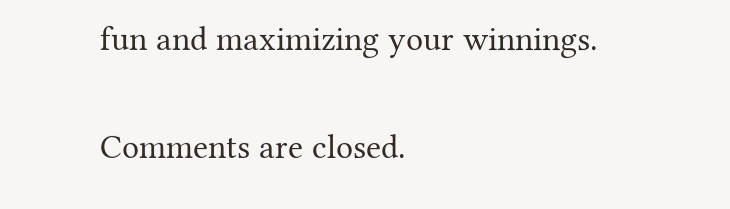fun and maximizing your winnings.

Comments are closed.